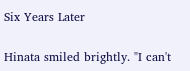Six Years Later

Hinata smiled brightly. "I can't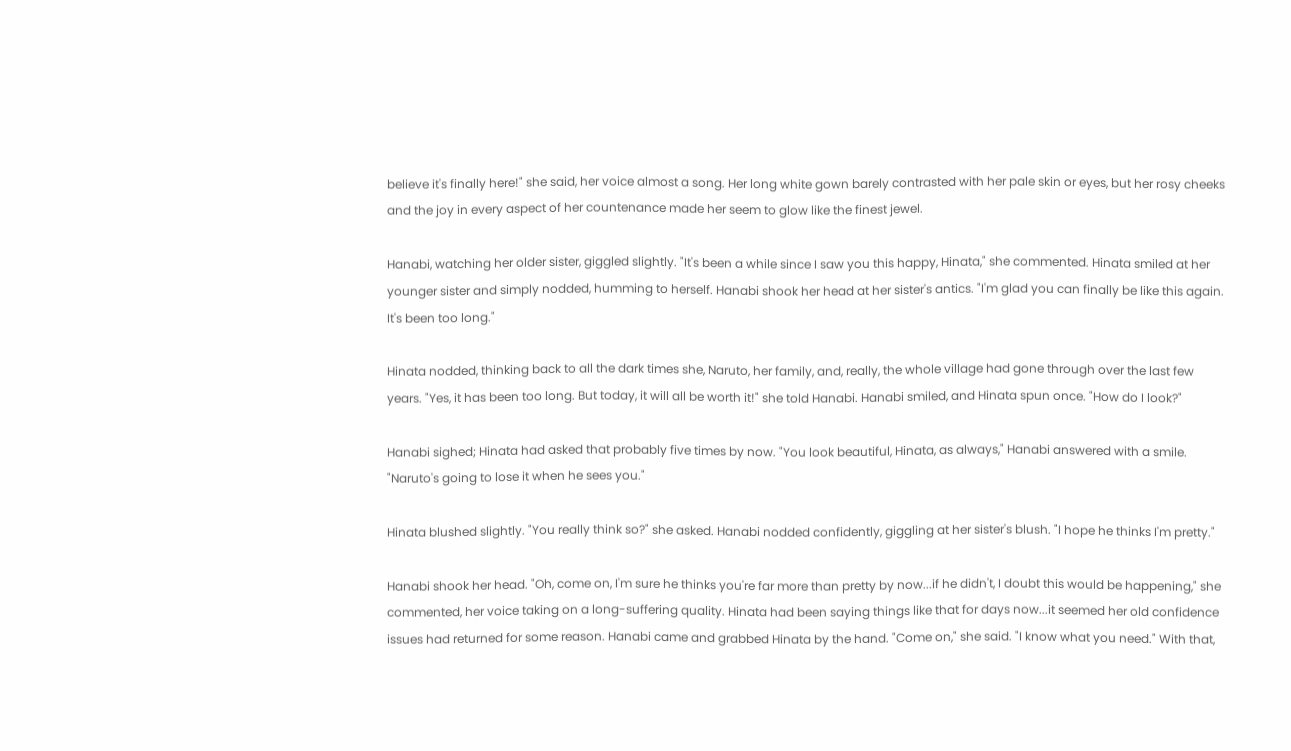believe it's finally here!" she said, her voice almost a song. Her long white gown barely contrasted with her pale skin or eyes, but her rosy cheeks and the joy in every aspect of her countenance made her seem to glow like the finest jewel.

Hanabi, watching her older sister, giggled slightly. "It's been a while since I saw you this happy, Hinata," she commented. Hinata smiled at her younger sister and simply nodded, humming to herself. Hanabi shook her head at her sister's antics. "I'm glad you can finally be like this again. It's been too long."

Hinata nodded, thinking back to all the dark times she, Naruto, her family, and, really, the whole village had gone through over the last few years. "Yes, it has been too long. But today, it will all be worth it!" she told Hanabi. Hanabi smiled, and Hinata spun once. "How do I look?"

Hanabi sighed; Hinata had asked that probably five times by now. "You look beautiful, Hinata, as always," Hanabi answered with a smile. "Naruto's going to lose it when he sees you."

Hinata blushed slightly. "You really think so?" she asked. Hanabi nodded confidently, giggling at her sister's blush. "I hope he thinks I'm pretty."

Hanabi shook her head. "Oh, come on, I'm sure he thinks you're far more than pretty by now...if he didn't, I doubt this would be happening," she commented, her voice taking on a long-suffering quality. Hinata had been saying things like that for days now...it seemed her old confidence issues had returned for some reason. Hanabi came and grabbed Hinata by the hand. "Come on," she said. "I know what you need." With that,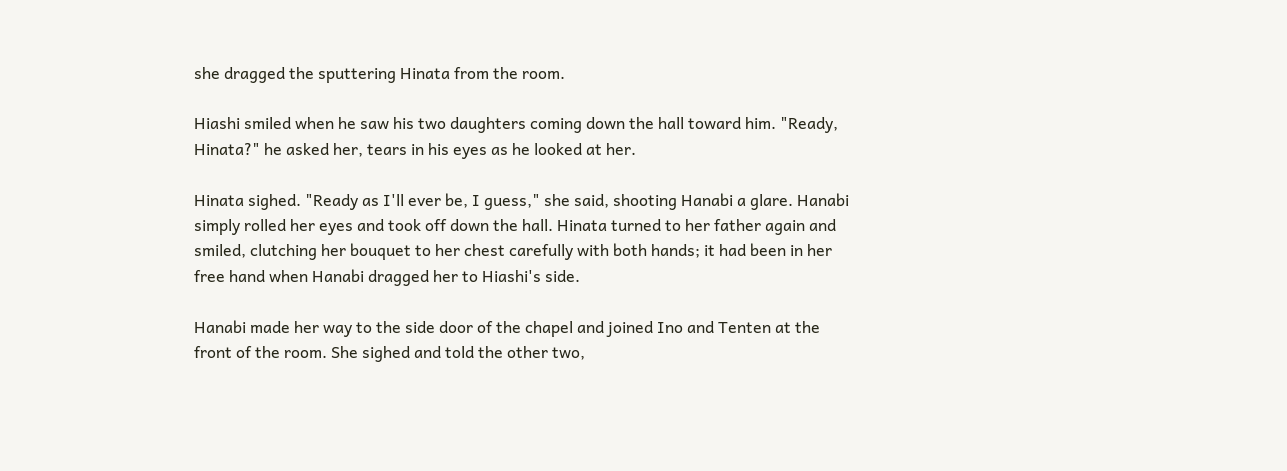she dragged the sputtering Hinata from the room.

Hiashi smiled when he saw his two daughters coming down the hall toward him. "Ready, Hinata?" he asked her, tears in his eyes as he looked at her.

Hinata sighed. "Ready as I'll ever be, I guess," she said, shooting Hanabi a glare. Hanabi simply rolled her eyes and took off down the hall. Hinata turned to her father again and smiled, clutching her bouquet to her chest carefully with both hands; it had been in her free hand when Hanabi dragged her to Hiashi's side.

Hanabi made her way to the side door of the chapel and joined Ino and Tenten at the front of the room. She sighed and told the other two,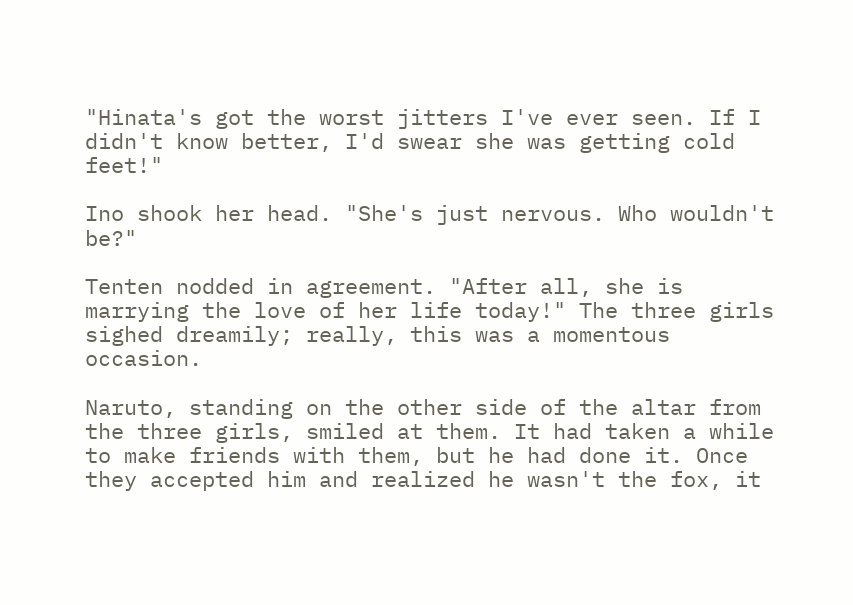"Hinata's got the worst jitters I've ever seen. If I didn't know better, I'd swear she was getting cold feet!"

Ino shook her head. "She's just nervous. Who wouldn't be?"

Tenten nodded in agreement. "After all, she is marrying the love of her life today!" The three girls sighed dreamily; really, this was a momentous occasion.

Naruto, standing on the other side of the altar from the three girls, smiled at them. It had taken a while to make friends with them, but he had done it. Once they accepted him and realized he wasn't the fox, it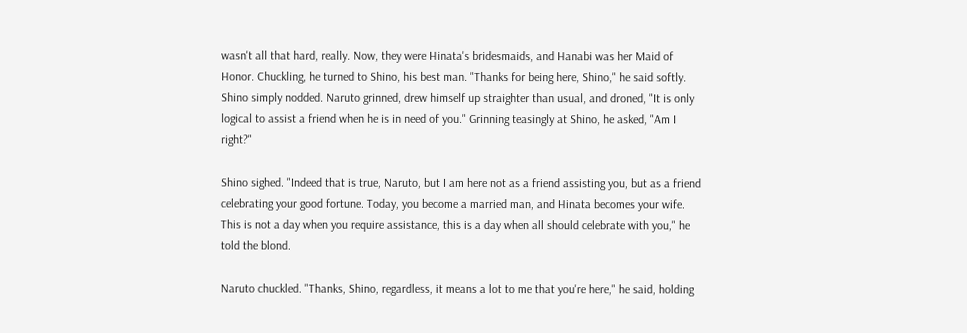wasn't all that hard, really. Now, they were Hinata's bridesmaids, and Hanabi was her Maid of Honor. Chuckling, he turned to Shino, his best man. "Thanks for being here, Shino," he said softly. Shino simply nodded. Naruto grinned, drew himself up straighter than usual, and droned, "It is only logical to assist a friend when he is in need of you." Grinning teasingly at Shino, he asked, "Am I right?"

Shino sighed. "Indeed that is true, Naruto, but I am here not as a friend assisting you, but as a friend celebrating your good fortune. Today, you become a married man, and Hinata becomes your wife. This is not a day when you require assistance, this is a day when all should celebrate with you," he told the blond.

Naruto chuckled. "Thanks, Shino, regardless, it means a lot to me that you're here," he said, holding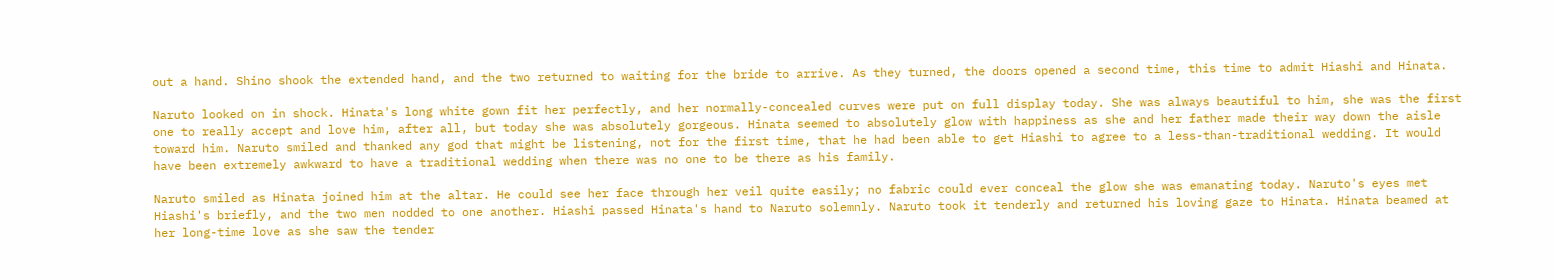out a hand. Shino shook the extended hand, and the two returned to waiting for the bride to arrive. As they turned, the doors opened a second time, this time to admit Hiashi and Hinata.

Naruto looked on in shock. Hinata's long white gown fit her perfectly, and her normally-concealed curves were put on full display today. She was always beautiful to him, she was the first one to really accept and love him, after all, but today she was absolutely gorgeous. Hinata seemed to absolutely glow with happiness as she and her father made their way down the aisle toward him. Naruto smiled and thanked any god that might be listening, not for the first time, that he had been able to get Hiashi to agree to a less-than-traditional wedding. It would have been extremely awkward to have a traditional wedding when there was no one to be there as his family.

Naruto smiled as Hinata joined him at the altar. He could see her face through her veil quite easily; no fabric could ever conceal the glow she was emanating today. Naruto's eyes met Hiashi's briefly, and the two men nodded to one another. Hiashi passed Hinata's hand to Naruto solemnly. Naruto took it tenderly and returned his loving gaze to Hinata. Hinata beamed at her long-time love as she saw the tender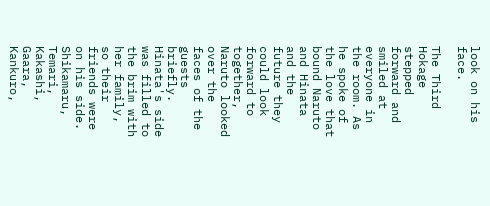look on his face.

The Third Hokage stepped forward and smiled at everyone in the room. As he spoke of the love that bound Naruto and Hinata and the future they could look forward to together, Naruto looked over the faces of the guests briefly. Hinata's side was filled to the brim with her family, so their friends were on his side. Shikamaru, Temari, Kakashi, Gaara, Kankuro,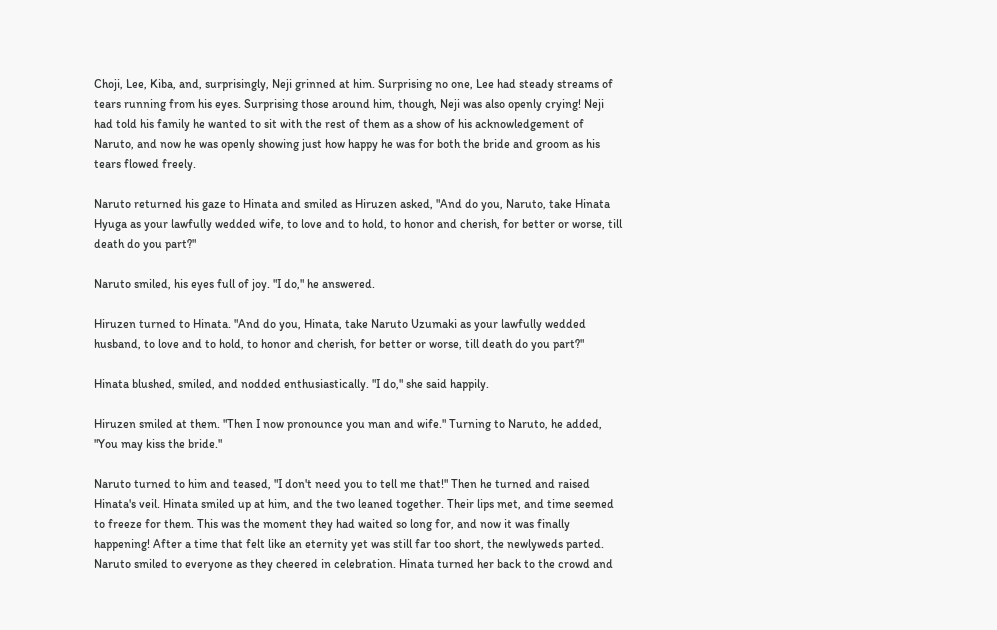Choji, Lee, Kiba, and, surprisingly, Neji grinned at him. Surprising no one, Lee had steady streams of tears running from his eyes. Surprising those around him, though, Neji was also openly crying! Neji had told his family he wanted to sit with the rest of them as a show of his acknowledgement of Naruto, and now he was openly showing just how happy he was for both the bride and groom as his tears flowed freely.

Naruto returned his gaze to Hinata and smiled as Hiruzen asked, "And do you, Naruto, take Hinata Hyuga as your lawfully wedded wife, to love and to hold, to honor and cherish, for better or worse, till death do you part?"

Naruto smiled, his eyes full of joy. "I do," he answered.

Hiruzen turned to Hinata. "And do you, Hinata, take Naruto Uzumaki as your lawfully wedded husband, to love and to hold, to honor and cherish, for better or worse, till death do you part?"

Hinata blushed, smiled, and nodded enthusiastically. "I do," she said happily.

Hiruzen smiled at them. "Then I now pronounce you man and wife." Turning to Naruto, he added, "You may kiss the bride."

Naruto turned to him and teased, "I don't need you to tell me that!" Then he turned and raised Hinata's veil. Hinata smiled up at him, and the two leaned together. Their lips met, and time seemed to freeze for them. This was the moment they had waited so long for, and now it was finally happening! After a time that felt like an eternity yet was still far too short, the newlyweds parted. Naruto smiled to everyone as they cheered in celebration. Hinata turned her back to the crowd and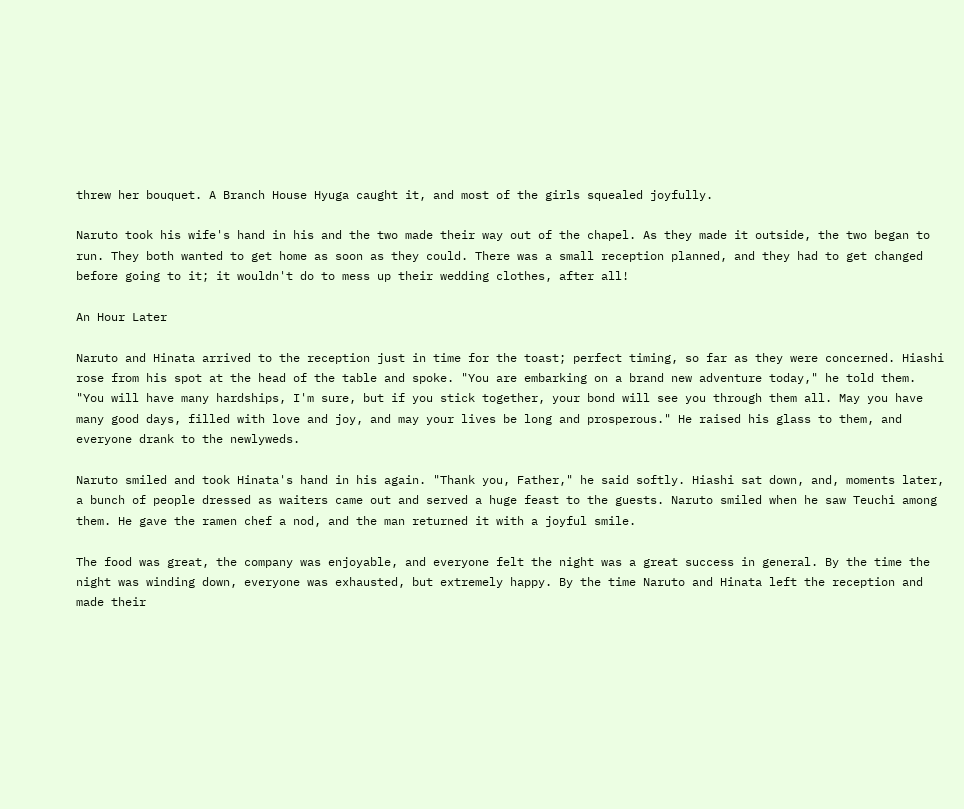threw her bouquet. A Branch House Hyuga caught it, and most of the girls squealed joyfully.

Naruto took his wife's hand in his and the two made their way out of the chapel. As they made it outside, the two began to run. They both wanted to get home as soon as they could. There was a small reception planned, and they had to get changed before going to it; it wouldn't do to mess up their wedding clothes, after all!

An Hour Later

Naruto and Hinata arrived to the reception just in time for the toast; perfect timing, so far as they were concerned. Hiashi rose from his spot at the head of the table and spoke. "You are embarking on a brand new adventure today," he told them. "You will have many hardships, I'm sure, but if you stick together, your bond will see you through them all. May you have many good days, filled with love and joy, and may your lives be long and prosperous." He raised his glass to them, and everyone drank to the newlyweds.

Naruto smiled and took Hinata's hand in his again. "Thank you, Father," he said softly. Hiashi sat down, and, moments later, a bunch of people dressed as waiters came out and served a huge feast to the guests. Naruto smiled when he saw Teuchi among them. He gave the ramen chef a nod, and the man returned it with a joyful smile.

The food was great, the company was enjoyable, and everyone felt the night was a great success in general. By the time the night was winding down, everyone was exhausted, but extremely happy. By the time Naruto and Hinata left the reception and made their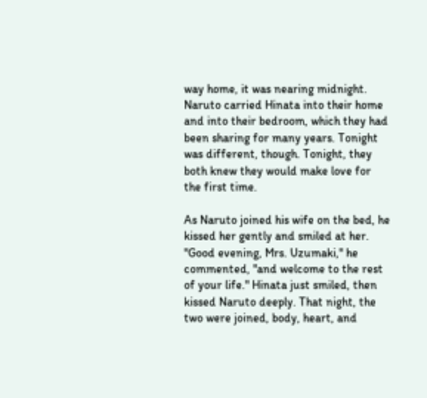way home, it was nearing midnight. Naruto carried Hinata into their home and into their bedroom, which they had been sharing for many years. Tonight was different, though. Tonight, they both knew they would make love for the first time.

As Naruto joined his wife on the bed, he kissed her gently and smiled at her. "Good evening, Mrs. Uzumaki," he commented, "and welcome to the rest of your life." Hinata just smiled, then kissed Naruto deeply. That night, the two were joined, body, heart, and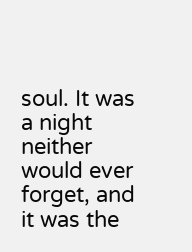soul. It was a night neither would ever forget, and it was the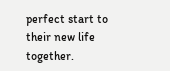perfect start to their new life together.